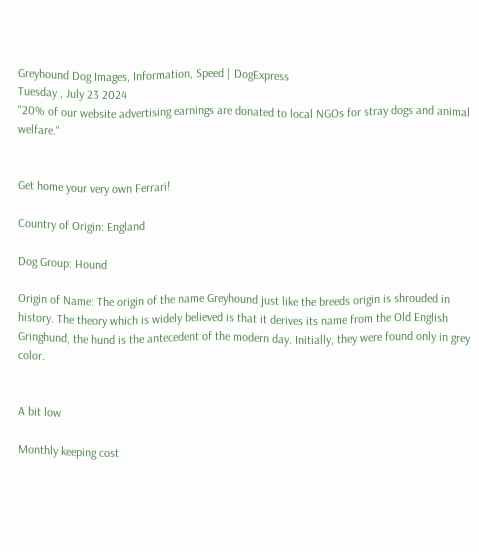Greyhound Dog Images, Information, Speed | DogExpress
Tuesday , July 23 2024
"20% of our website advertising earnings are donated to local NGOs for stray dogs and animal welfare."


Get home your very own Ferrari!

Country of Origin: England

Dog Group: Hound

Origin of Name: The origin of the name Greyhound just like the breeds origin is shrouded in history. The theory which is widely believed is that it derives its name from the Old English Gringhund, the hund is the antecedent of the modern day. Initially, they were found only in grey color.


A bit low

Monthly keeping cost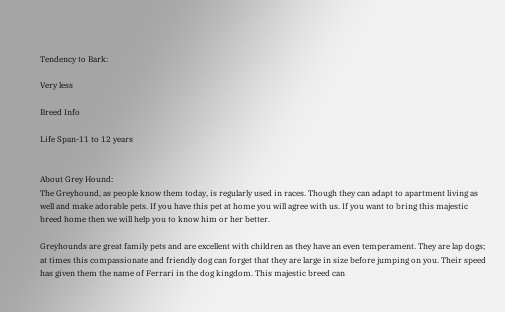Tendency to Bark:

Very less

Breed Info

Life Span-11 to 12 years


About Grey Hound:
The Greyhound, as people know them today, is regularly used in races. Though they can adapt to apartment living as well and make adorable pets. If you have this pet at home you will agree with us. If you want to bring this majestic breed home then we will help you to know him or her better.

Greyhounds are great family pets and are excellent with children as they have an even temperament. They are lap dogs; at times this compassionate and friendly dog can forget that they are large in size before jumping on you. Their speed has given them the name of Ferrari in the dog kingdom. This majestic breed can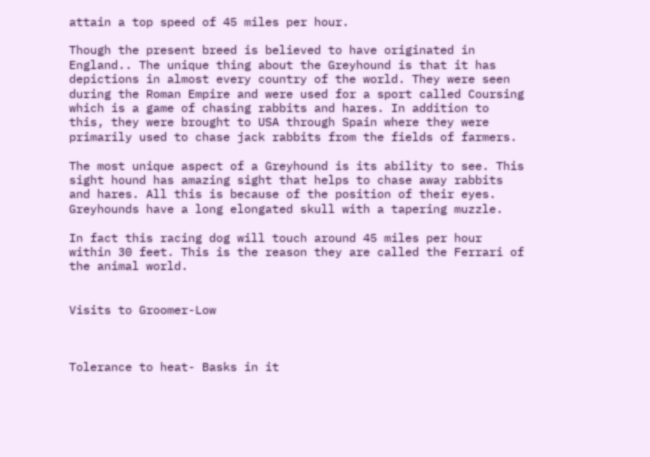attain a top speed of 45 miles per hour.

Though the present breed is believed to have originated in England.. The unique thing about the Greyhound is that it has depictions in almost every country of the world. They were seen during the Roman Empire and were used for a sport called Coursing which is a game of chasing rabbits and hares. In addition to this, they were brought to USA through Spain where they were primarily used to chase jack rabbits from the fields of farmers.

The most unique aspect of a Greyhound is its ability to see. This sight hound has amazing sight that helps to chase away rabbits and hares. All this is because of the position of their eyes. Greyhounds have a long elongated skull with a tapering muzzle.

In fact this racing dog will touch around 45 miles per hour within 30 feet. This is the reason they are called the Ferrari of the animal world.


Visits to Groomer-Low



Tolerance to heat- Basks in it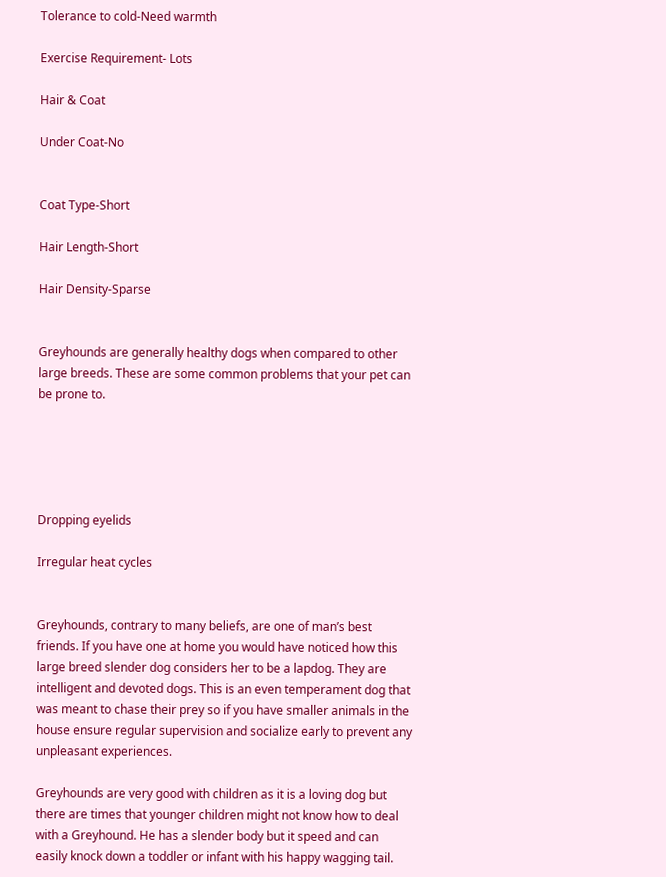Tolerance to cold-Need warmth

Exercise Requirement- Lots

Hair & Coat

Under Coat-No


Coat Type-Short

Hair Length-Short

Hair Density-Sparse


Greyhounds are generally healthy dogs when compared to other large breeds. These are some common problems that your pet can be prone to.





Dropping eyelids

Irregular heat cycles


Greyhounds, contrary to many beliefs, are one of man’s best friends. If you have one at home you would have noticed how this large breed slender dog considers her to be a lapdog. They are intelligent and devoted dogs. This is an even temperament dog that was meant to chase their prey so if you have smaller animals in the house ensure regular supervision and socialize early to prevent any unpleasant experiences.

Greyhounds are very good with children as it is a loving dog but there are times that younger children might not know how to deal with a Greyhound. He has a slender body but it speed and can easily knock down a toddler or infant with his happy wagging tail.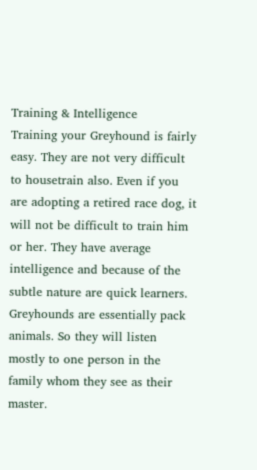Training & Intelligence
Training your Greyhound is fairly easy. They are not very difficult to housetrain also. Even if you are adopting a retired race dog, it will not be difficult to train him or her. They have average intelligence and because of the subtle nature are quick learners. Greyhounds are essentially pack animals. So they will listen mostly to one person in the family whom they see as their master.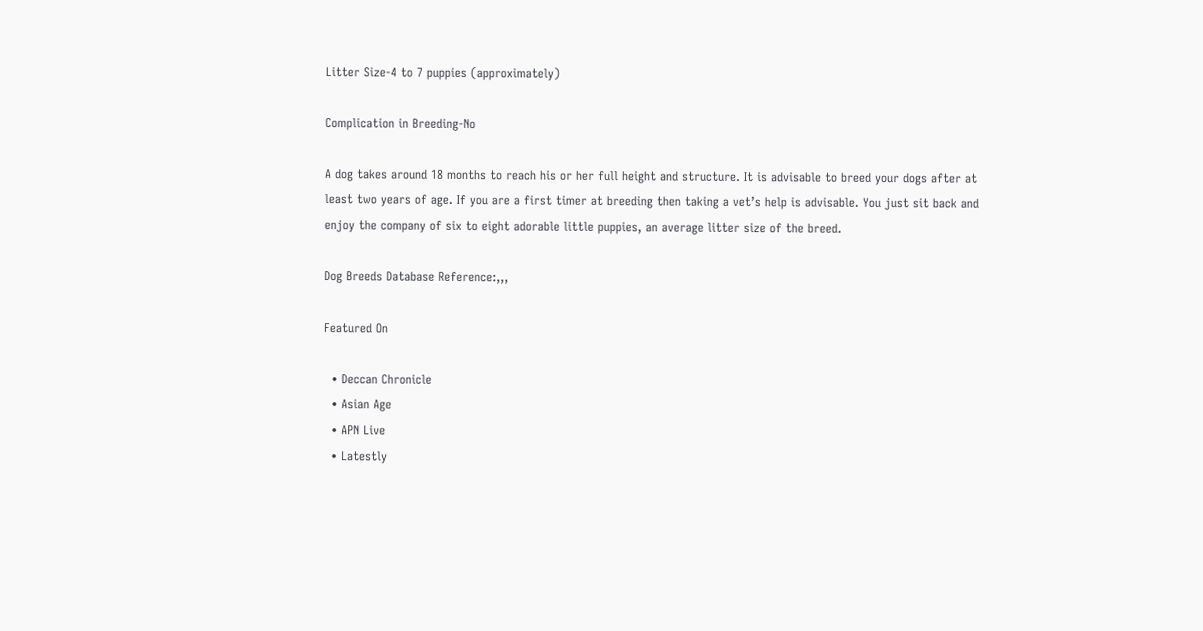Litter Size-4 to 7 puppies (approximately)

Complication in Breeding-No

A dog takes around 18 months to reach his or her full height and structure. It is advisable to breed your dogs after at least two years of age. If you are a first timer at breeding then taking a vet’s help is advisable. You just sit back and enjoy the company of six to eight adorable little puppies, an average litter size of the breed.

Dog Breeds Database Reference:,,,

Featured On

  • Deccan Chronicle
  • Asian Age
  • APN Live
  • Latestly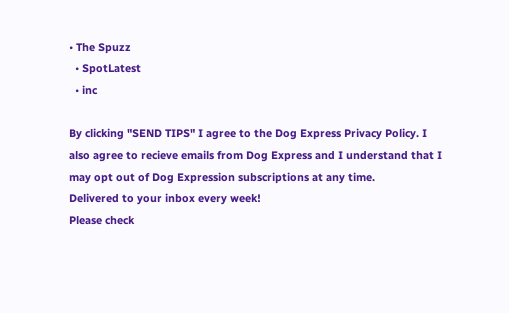• The Spuzz
  • SpotLatest
  • inc

By clicking "SEND TIPS" I agree to the Dog Express Privacy Policy. I also agree to recieve emails from Dog Express and I understand that I may opt out of Dog Expression subscriptions at any time.
Delivered to your inbox every week!
Please check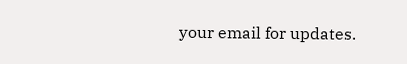your email for updates.